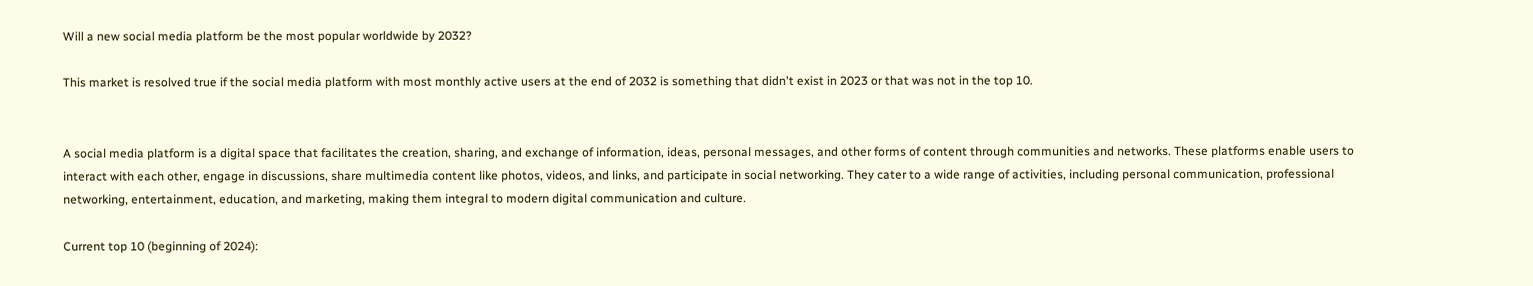Will a new social media platform be the most popular worldwide by 2032?

This market is resolved true if the social media platform with most monthly active users at the end of 2032 is something that didn't exist in 2023 or that was not in the top 10.


A social media platform is a digital space that facilitates the creation, sharing, and exchange of information, ideas, personal messages, and other forms of content through communities and networks. These platforms enable users to interact with each other, engage in discussions, share multimedia content like photos, videos, and links, and participate in social networking. They cater to a wide range of activities, including personal communication, professional networking, entertainment, education, and marketing, making them integral to modern digital communication and culture.

Current top 10 (beginning of 2024):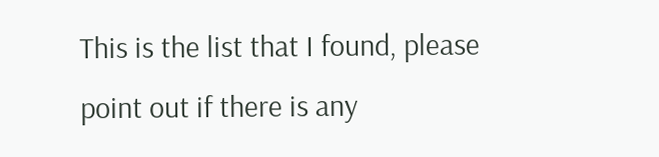This is the list that I found, please point out if there is any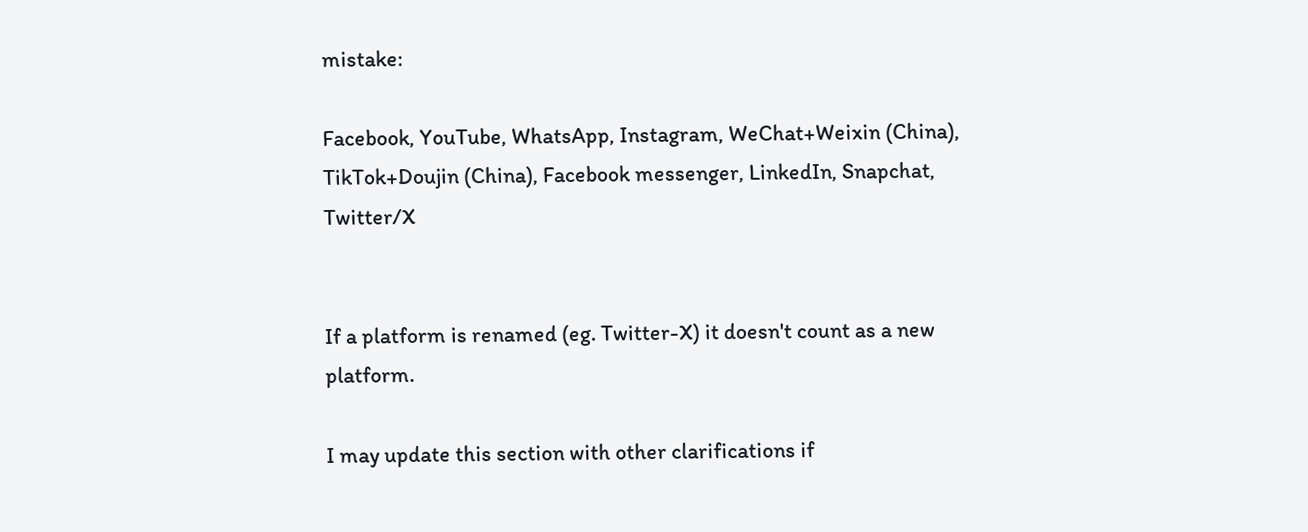mistake:

Facebook, YouTube, WhatsApp, Instagram, WeChat+Weixin (China), TikTok+Doujin (China), Facebook messenger, LinkedIn, Snapchat, Twitter/X


If a platform is renamed (eg. Twitter-X) it doesn't count as a new platform.

I may update this section with other clarifications if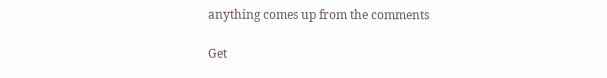anything comes up from the comments

Get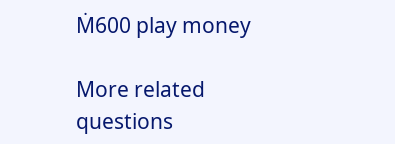Ṁ600 play money

More related questions